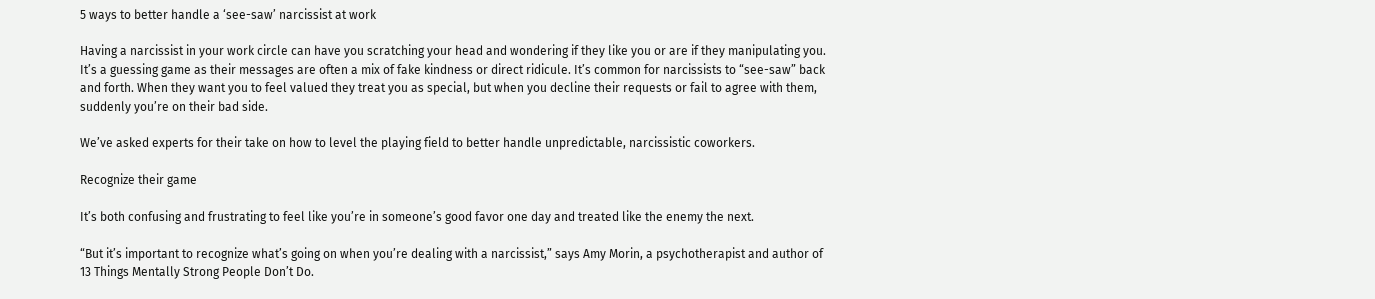5 ways to better handle a ‘see-saw’ narcissist at work

Having a narcissist in your work circle can have you scratching your head and wondering if they like you or are if they manipulating you. It’s a guessing game as their messages are often a mix of fake kindness or direct ridicule. It’s common for narcissists to “see-saw” back and forth. When they want you to feel valued they treat you as special, but when you decline their requests or fail to agree with them, suddenly you’re on their bad side.

We’ve asked experts for their take on how to level the playing field to better handle unpredictable, narcissistic coworkers.

Recognize their game

It’s both confusing and frustrating to feel like you’re in someone’s good favor one day and treated like the enemy the next.

“But it’s important to recognize what’s going on when you’re dealing with a narcissist,” says Amy Morin, a psychotherapist and author of 13 Things Mentally Strong People Don’t Do.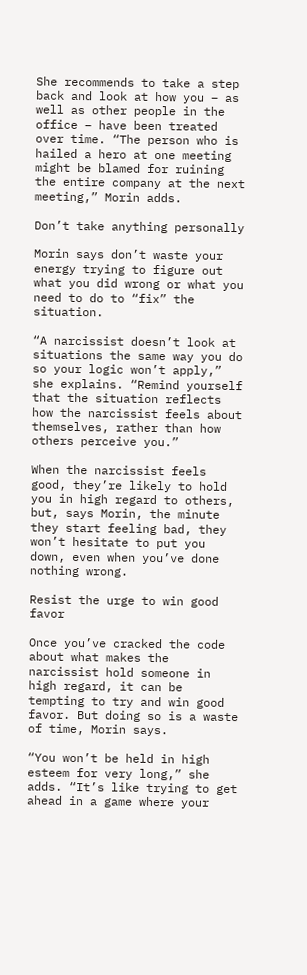She recommends to take a step back and look at how you – as well as other people in the office – have been treated over time. “The person who is hailed a hero at one meeting might be blamed for ruining the entire company at the next meeting,” Morin adds.

Don’t take anything personally

Morin says don’t waste your energy trying to figure out what you did wrong or what you need to do to “fix” the situation.

“A narcissist doesn’t look at situations the same way you do so your logic won’t apply,” she explains. “Remind yourself that the situation reflects how the narcissist feels about themselves, rather than how others perceive you.”

When the narcissist feels good, they’re likely to hold you in high regard to others, but, says Morin, the minute they start feeling bad, they won’t hesitate to put you down, even when you’ve done nothing wrong.

Resist the urge to win good favor

Once you’ve cracked the code about what makes the narcissist hold someone in high regard, it can be tempting to try and win good favor. But doing so is a waste of time, Morin says.

“You won’t be held in high esteem for very long,” she adds. “It’s like trying to get ahead in a game where your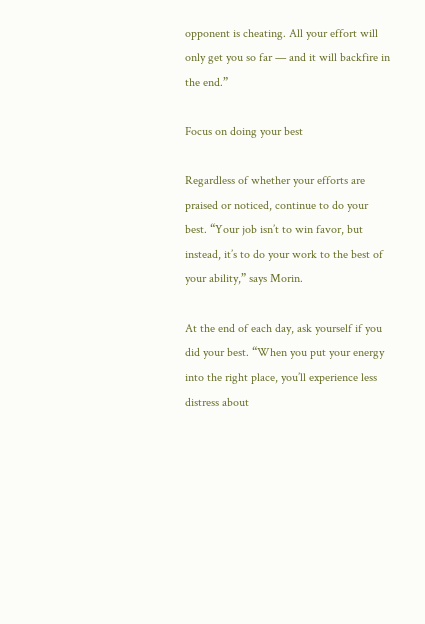opponent is cheating. All your effort will only get you so far — and it will backfire in the end.”

Focus on doing your best

Regardless of whether your efforts are praised or noticed, continue to do your best. “Your job isn’t to win favor, but instead, it’s to do your work to the best of your ability,” says Morin.

At the end of each day, ask yourself if you did your best. “When you put your energy into the right place, you’ll experience less distress about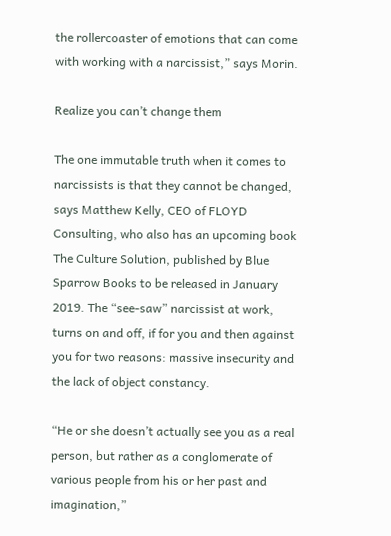the rollercoaster of emotions that can come with working with a narcissist,” says Morin.

Realize you can’t change them

The one immutable truth when it comes to narcissists is that they cannot be changed, says Matthew Kelly, CEO of FLOYD Consulting, who also has an upcoming book The Culture Solution, published by Blue Sparrow Books to be released in January 2019. The “see-saw” narcissist at work, turns on and off, if for you and then against you for two reasons: massive insecurity and the lack of object constancy.

“He or she doesn’t actually see you as a real person, but rather as a conglomerate of various people from his or her past and imagination,”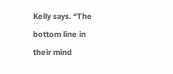Kelly says. “The bottom line in their mind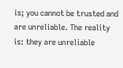is; you cannot be trusted and are unreliable. The reality is: they are unreliable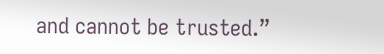and cannot be trusted.”